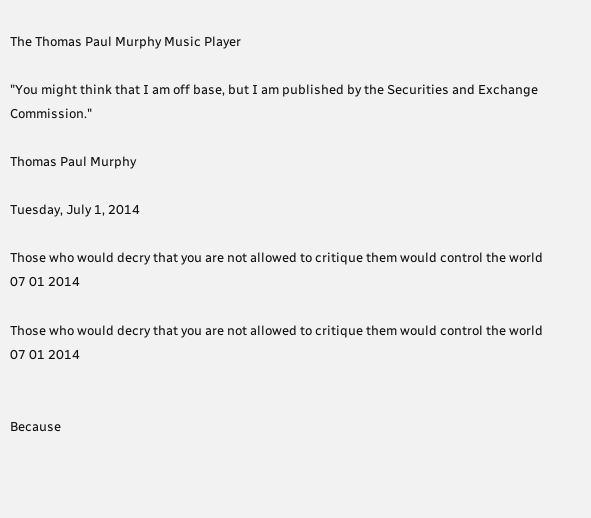The Thomas Paul Murphy Music Player

"You might think that I am off base, but I am published by the Securities and Exchange Commission."

Thomas Paul Murphy

Tuesday, July 1, 2014

Those who would decry that you are not allowed to critique them would control the world 07 01 2014

Those who would decry that you are not allowed to critique them would control the world 07 01 2014


Because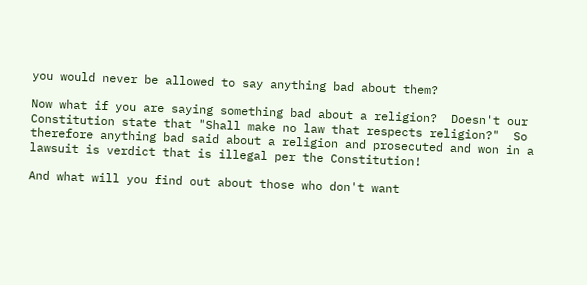you would never be allowed to say anything bad about them?

Now what if you are saying something bad about a religion?  Doesn't our Constitution state that "Shall make no law that respects religion?"  So therefore anything bad said about a religion and prosecuted and won in a lawsuit is verdict that is illegal per the Constitution!

And what will you find out about those who don't want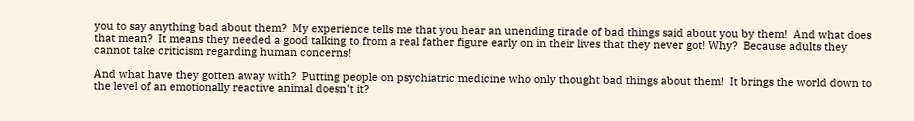you to say anything bad about them?  My experience tells me that you hear an unending tirade of bad things said about you by them!  And what does that mean?  It means they needed a good talking to from a real father figure early on in their lives that they never got! Why?  Because adults they cannot take criticism regarding human concerns!

And what have they gotten away with?  Putting people on psychiatric medicine who only thought bad things about them!  It brings the world down to the level of an emotionally reactive animal doesn't it?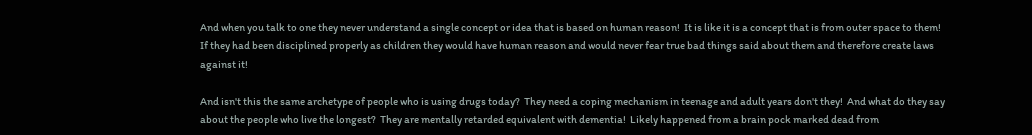And when you talk to one they never understand a single concept or idea that is based on human reason!  It is like it is a concept that is from outer space to them! If they had been disciplined properly as children they would have human reason and would never fear true bad things said about them and therefore create laws against it!

And isn't this the same archetype of people who is using drugs today?  They need a coping mechanism in teenage and adult years don't they!  And what do they say about the people who live the longest?  They are mentally retarded equivalent with dementia!  Likely happened from a brain pock marked dead from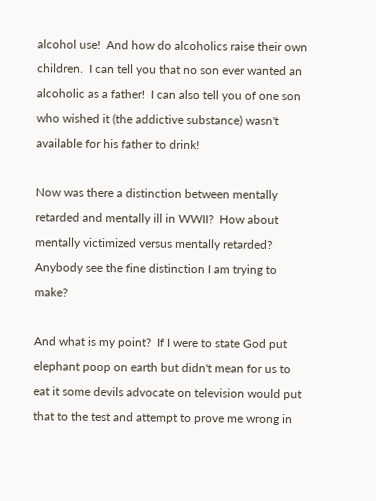alcohol use!  And how do alcoholics raise their own children.  I can tell you that no son ever wanted an alcoholic as a father!  I can also tell you of one son who wished it (the addictive substance) wasn't available for his father to drink!

Now was there a distinction between mentally retarded and mentally ill in WWII?  How about mentally victimized versus mentally retarded?  Anybody see the fine distinction I am trying to make?

And what is my point?  If I were to state God put elephant poop on earth but didn't mean for us to eat it some devils advocate on television would put that to the test and attempt to prove me wrong in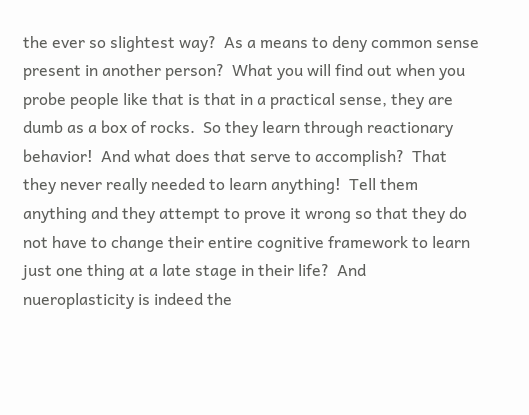the ever so slightest way?  As a means to deny common sense present in another person?  What you will find out when you probe people like that is that in a practical sense, they are dumb as a box of rocks.  So they learn through reactionary behavior!  And what does that serve to accomplish?  That they never really needed to learn anything!  Tell them anything and they attempt to prove it wrong so that they do not have to change their entire cognitive framework to learn just one thing at a late stage in their life?  And nueroplasticity is indeed the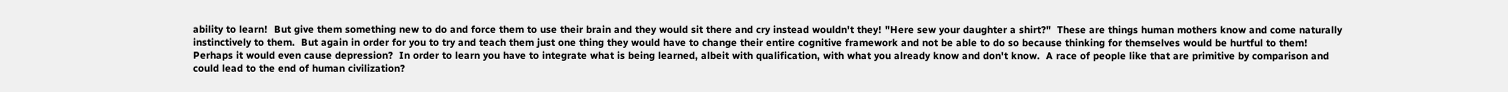ability to learn!  But give them something new to do and force them to use their brain and they would sit there and cry instead wouldn't they! "Here sew your daughter a shirt?"  These are things human mothers know and come naturally instinctively to them.  But again in order for you to try and teach them just one thing they would have to change their entire cognitive framework and not be able to do so because thinking for themselves would be hurtful to them!  Perhaps it would even cause depression?  In order to learn you have to integrate what is being learned, albeit with qualification, with what you already know and don't know.  A race of people like that are primitive by comparison and could lead to the end of human civilization?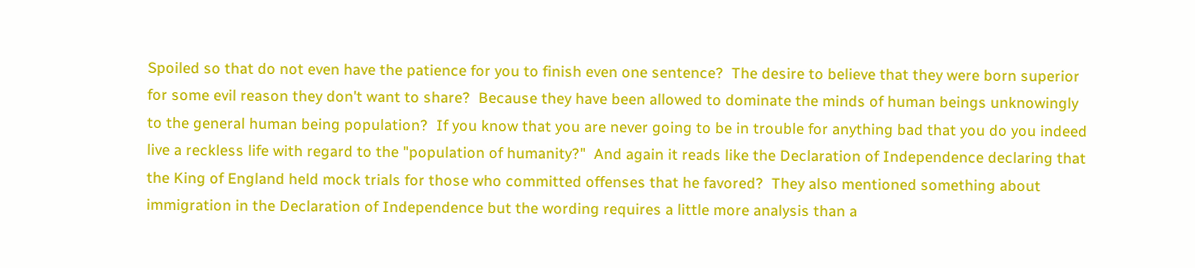Spoiled so that do not even have the patience for you to finish even one sentence?  The desire to believe that they were born superior for some evil reason they don't want to share?  Because they have been allowed to dominate the minds of human beings unknowingly to the general human being population?  If you know that you are never going to be in trouble for anything bad that you do you indeed live a reckless life with regard to the "population of humanity?"  And again it reads like the Declaration of Independence declaring that the King of England held mock trials for those who committed offenses that he favored?  They also mentioned something about immigration in the Declaration of Independence but the wording requires a little more analysis than a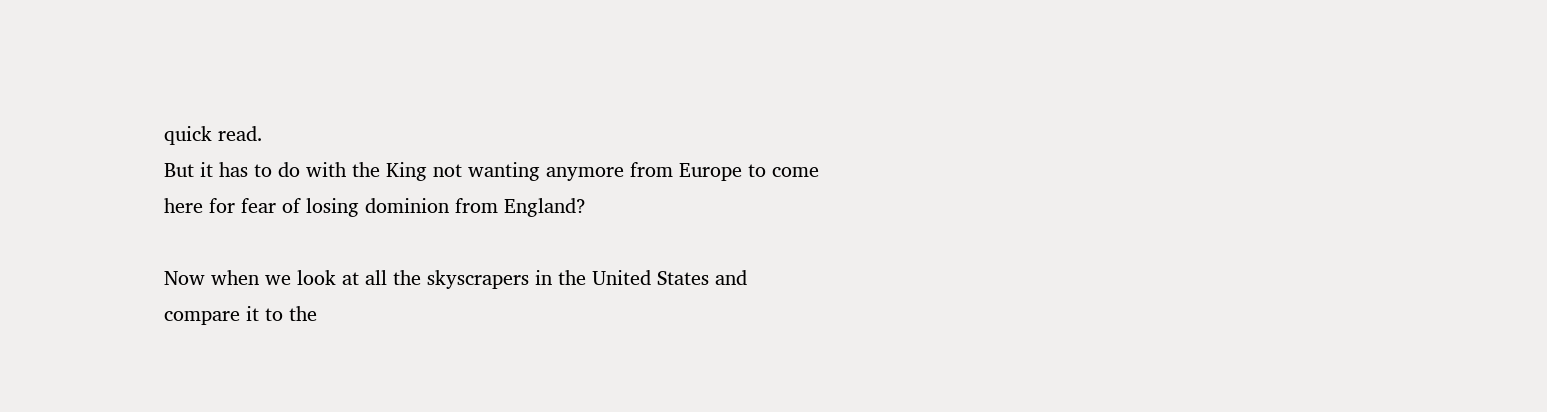quick read.
But it has to do with the King not wanting anymore from Europe to come here for fear of losing dominion from England?

Now when we look at all the skyscrapers in the United States and compare it to the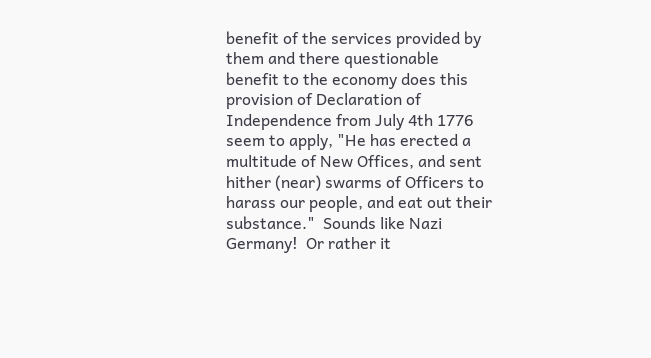benefit of the services provided by them and there questionable benefit to the economy does this provision of Declaration of Independence from July 4th 1776 seem to apply, "He has erected a multitude of New Offices, and sent hither (near) swarms of Officers to harass our people, and eat out their substance."  Sounds like Nazi Germany!  Or rather it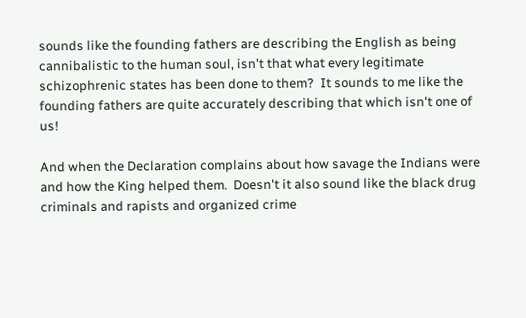sounds like the founding fathers are describing the English as being cannibalistic to the human soul, isn't that what every legitimate schizophrenic states has been done to them?  It sounds to me like the founding fathers are quite accurately describing that which isn't one of us!

And when the Declaration complains about how savage the Indians were and how the King helped them.  Doesn't it also sound like the black drug criminals and rapists and organized crime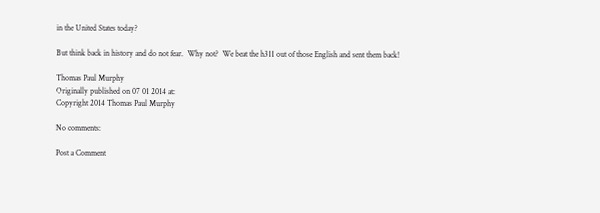in the United States today?

But think back in history and do not fear.  Why not?  We beat the h311 out of those English and sent them back!

Thomas Paul Murphy
Originally published on 07 01 2014 at:
Copyright 2014 Thomas Paul Murphy

No comments:

Post a Comment